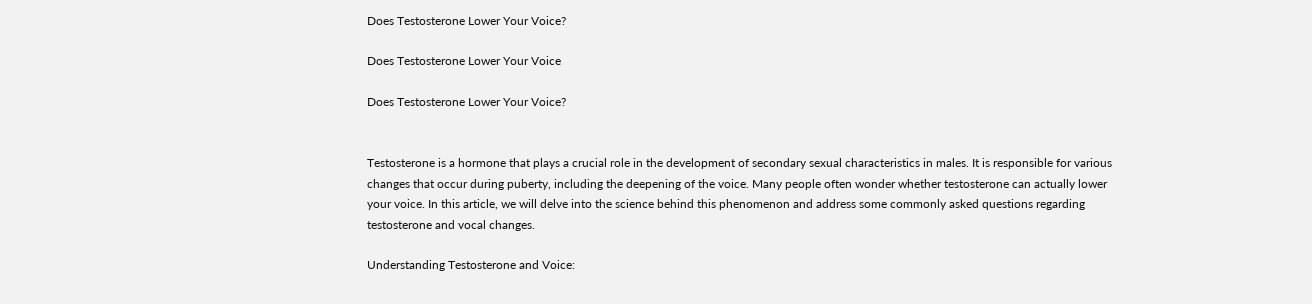Does Testosterone Lower Your Voice?

Does Testosterone Lower Your Voice

Does Testosterone Lower Your Voice?


Testosterone is a hormone that plays a crucial role in the development of secondary sexual characteristics in males. It is responsible for various changes that occur during puberty, including the deepening of the voice. Many people often wonder whether testosterone can actually lower your voice. In this article, we will delve into the science behind this phenomenon and address some commonly asked questions regarding testosterone and vocal changes.

Understanding Testosterone and Voice: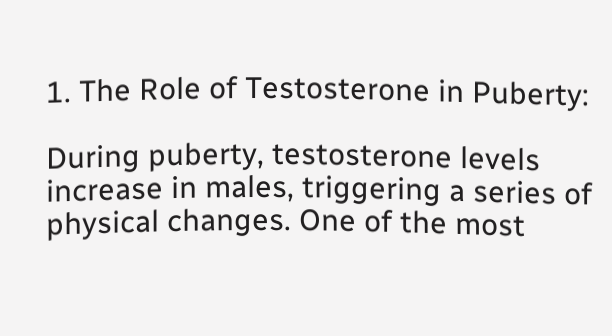1. The Role of Testosterone in Puberty:

During puberty, testosterone levels increase in males, triggering a series of physical changes. One of the most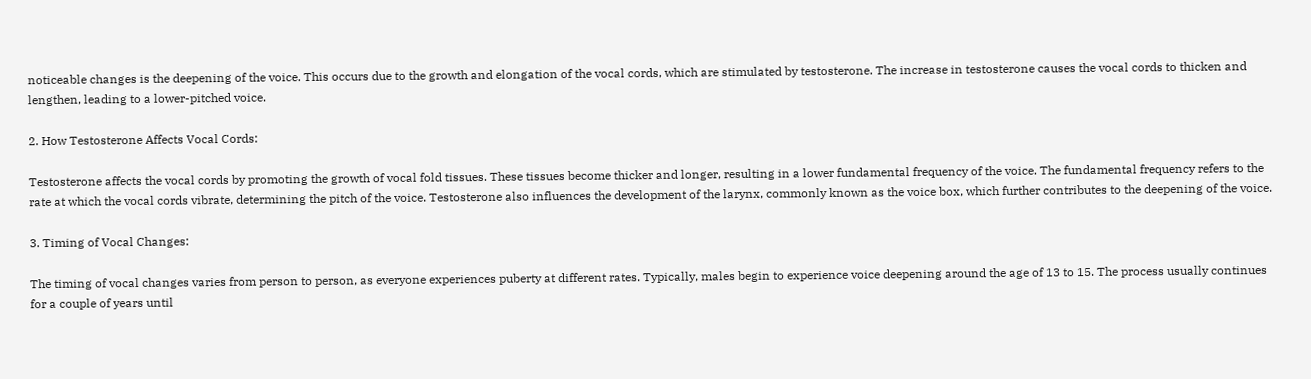noticeable changes is the deepening of the voice. This occurs due to the growth and elongation of the vocal cords, which are stimulated by testosterone. The increase in testosterone causes the vocal cords to thicken and lengthen, leading to a lower-pitched voice.

2. How Testosterone Affects Vocal Cords:

Testosterone affects the vocal cords by promoting the growth of vocal fold tissues. These tissues become thicker and longer, resulting in a lower fundamental frequency of the voice. The fundamental frequency refers to the rate at which the vocal cords vibrate, determining the pitch of the voice. Testosterone also influences the development of the larynx, commonly known as the voice box, which further contributes to the deepening of the voice.

3. Timing of Vocal Changes:

The timing of vocal changes varies from person to person, as everyone experiences puberty at different rates. Typically, males begin to experience voice deepening around the age of 13 to 15. The process usually continues for a couple of years until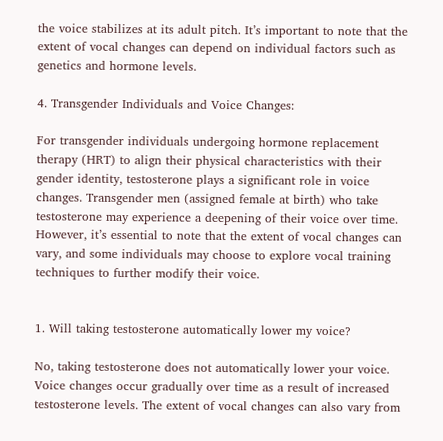the voice stabilizes at its adult pitch. It’s important to note that the extent of vocal changes can depend on individual factors such as genetics and hormone levels.

4. Transgender Individuals and Voice Changes:

For transgender individuals undergoing hormone replacement therapy (HRT) to align their physical characteristics with their gender identity, testosterone plays a significant role in voice changes. Transgender men (assigned female at birth) who take testosterone may experience a deepening of their voice over time. However, it’s essential to note that the extent of vocal changes can vary, and some individuals may choose to explore vocal training techniques to further modify their voice.


1. Will taking testosterone automatically lower my voice?

No, taking testosterone does not automatically lower your voice. Voice changes occur gradually over time as a result of increased testosterone levels. The extent of vocal changes can also vary from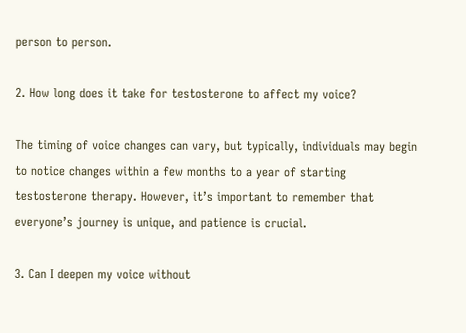person to person.

2. How long does it take for testosterone to affect my voice?

The timing of voice changes can vary, but typically, individuals may begin to notice changes within a few months to a year of starting testosterone therapy. However, it’s important to remember that everyone’s journey is unique, and patience is crucial.

3. Can I deepen my voice without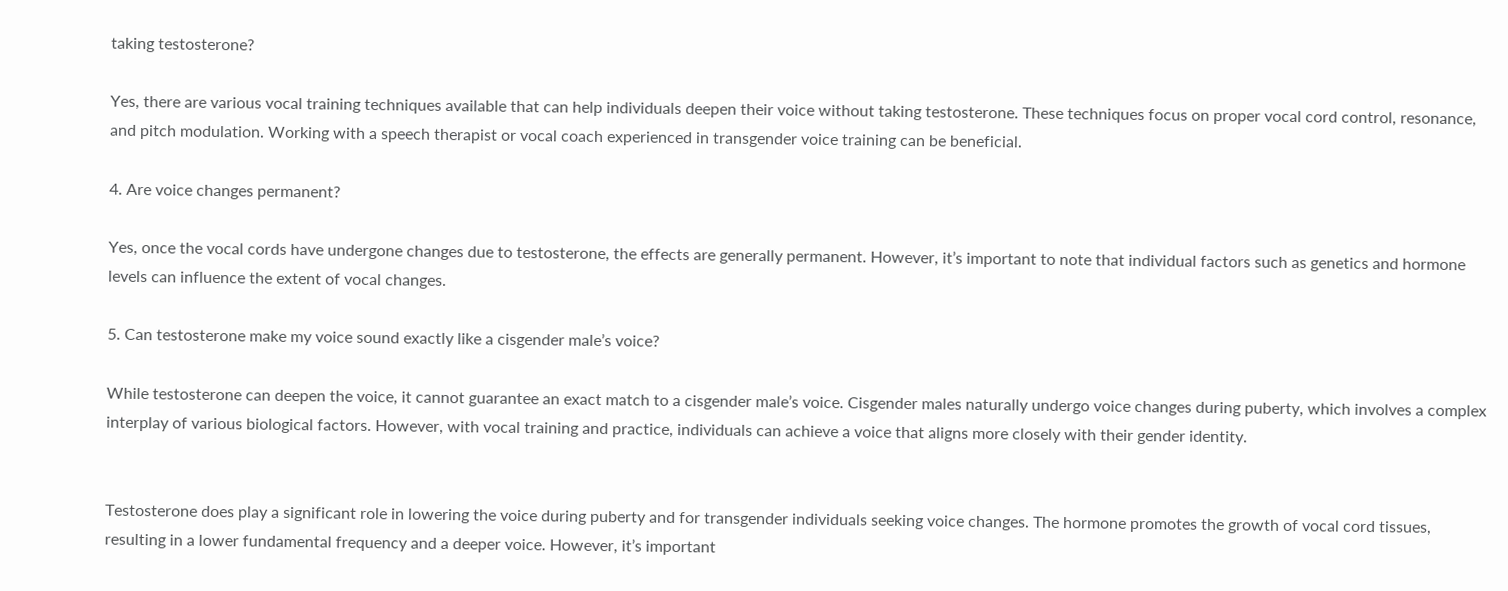taking testosterone?

Yes, there are various vocal training techniques available that can help individuals deepen their voice without taking testosterone. These techniques focus on proper vocal cord control, resonance, and pitch modulation. Working with a speech therapist or vocal coach experienced in transgender voice training can be beneficial.

4. Are voice changes permanent?

Yes, once the vocal cords have undergone changes due to testosterone, the effects are generally permanent. However, it’s important to note that individual factors such as genetics and hormone levels can influence the extent of vocal changes.

5. Can testosterone make my voice sound exactly like a cisgender male’s voice?

While testosterone can deepen the voice, it cannot guarantee an exact match to a cisgender male’s voice. Cisgender males naturally undergo voice changes during puberty, which involves a complex interplay of various biological factors. However, with vocal training and practice, individuals can achieve a voice that aligns more closely with their gender identity.


Testosterone does play a significant role in lowering the voice during puberty and for transgender individuals seeking voice changes. The hormone promotes the growth of vocal cord tissues, resulting in a lower fundamental frequency and a deeper voice. However, it’s important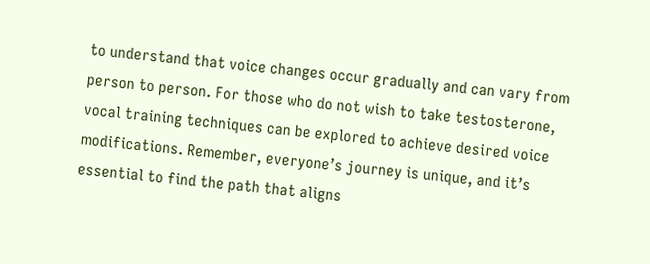to understand that voice changes occur gradually and can vary from person to person. For those who do not wish to take testosterone, vocal training techniques can be explored to achieve desired voice modifications. Remember, everyone’s journey is unique, and it’s essential to find the path that aligns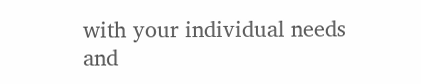with your individual needs and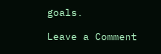goals.

Leave a Comment